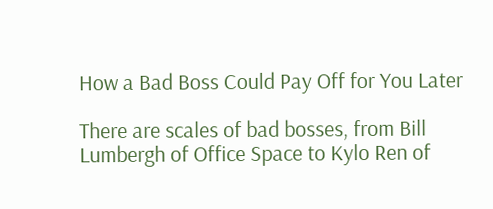How a Bad Boss Could Pay Off for You Later

There are scales of bad bosses, from Bill Lumbergh of Office Space to Kylo Ren of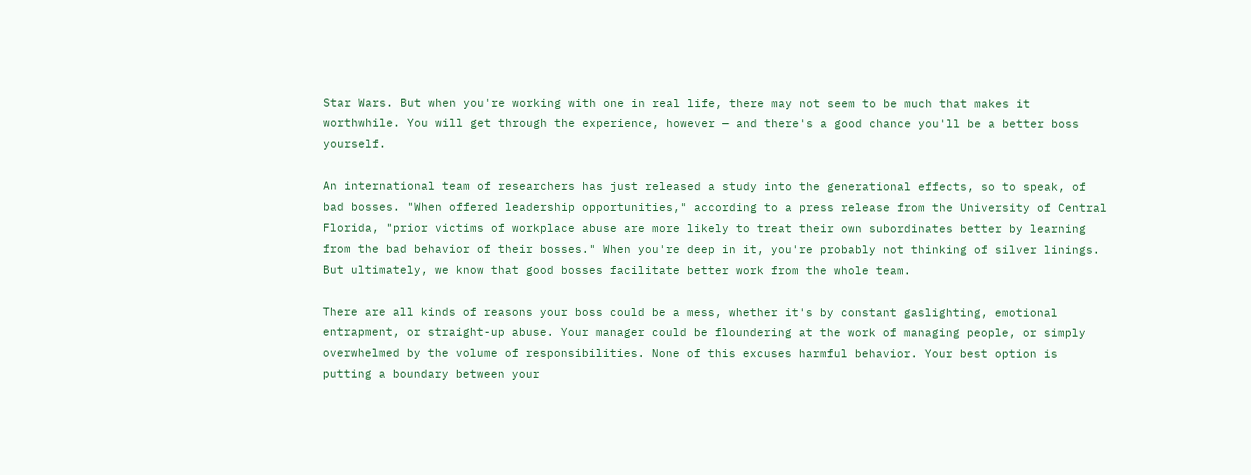Star Wars. But when you're working with one in real life, there may not seem to be much that makes it worthwhile. You will get through the experience, however — and there's a good chance you'll be a better boss yourself.

An international team of researchers has just released a study into the generational effects, so to speak, of bad bosses. "When offered leadership opportunities," according to a press release from the University of Central Florida, "prior victims of workplace abuse are more likely to treat their own subordinates better by learning from the bad behavior of their bosses." When you're deep in it, you're probably not thinking of silver linings. But ultimately, we know that good bosses facilitate better work from the whole team.

There are all kinds of reasons your boss could be a mess, whether it's by constant gaslighting, emotional entrapment, or straight-up abuse. Your manager could be floundering at the work of managing people, or simply overwhelmed by the volume of responsibilities. None of this excuses harmful behavior. Your best option is putting a boundary between your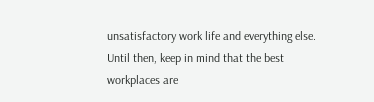unsatisfactory work life and everything else. Until then, keep in mind that the best workplaces are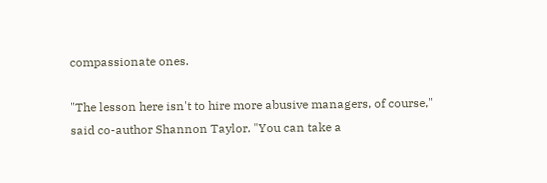compassionate ones.

"The lesson here isn't to hire more abusive managers, of course," said co-author Shannon Taylor. "You can take a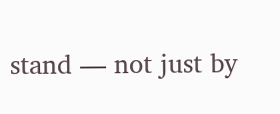stand — not just by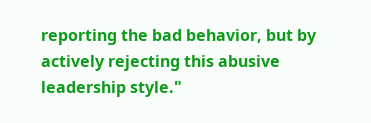reporting the bad behavior, but by actively rejecting this abusive leadership style."